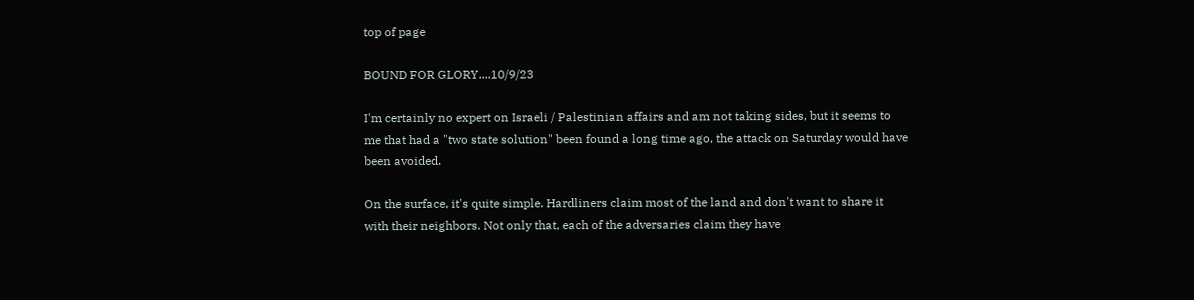top of page

BOUND FOR GLORY....10/9/23

I'm certainly no expert on Israeli / Palestinian affairs and am not taking sides, but it seems to me that had a "two state solution" been found a long time ago, the attack on Saturday would have been avoided.

On the surface, it's quite simple. Hardliners claim most of the land and don't want to share it with their neighbors. Not only that, each of the adversaries claim they have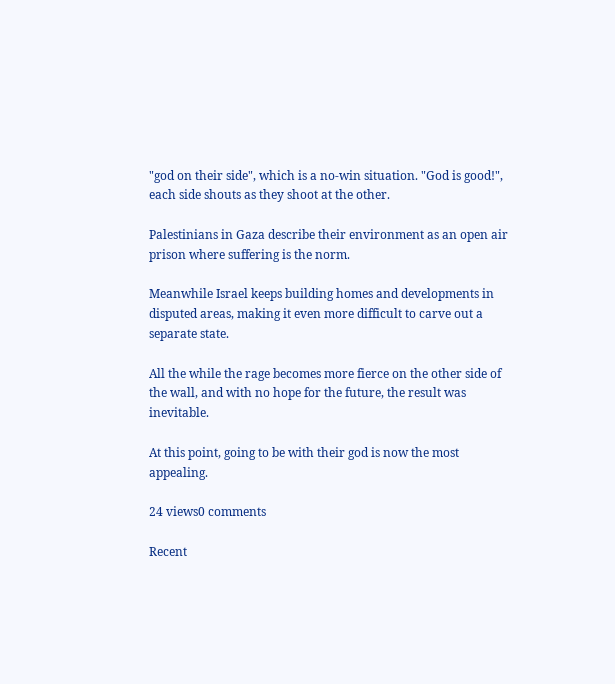"god on their side", which is a no-win situation. "God is good!", each side shouts as they shoot at the other.

Palestinians in Gaza describe their environment as an open air prison where suffering is the norm.

Meanwhile Israel keeps building homes and developments in disputed areas, making it even more difficult to carve out a separate state.

All the while the rage becomes more fierce on the other side of the wall, and with no hope for the future, the result was inevitable.

At this point, going to be with their god is now the most appealing.

24 views0 comments

Recent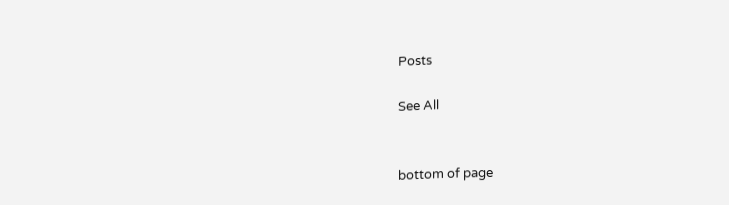Posts

See All


bottom of page